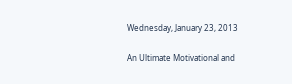Wednesday, January 23, 2013

An Ultimate Motivational and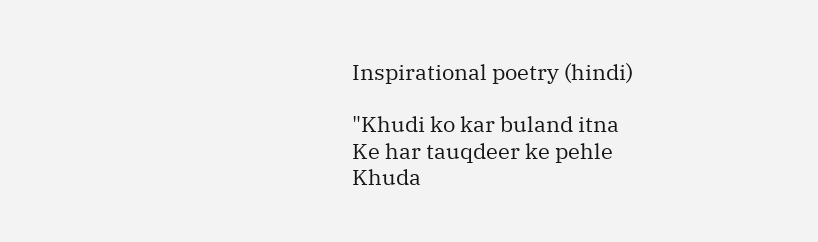Inspirational poetry (hindi)

"Khudi ko kar buland itna
Ke har tauqdeer ke pehle
Khuda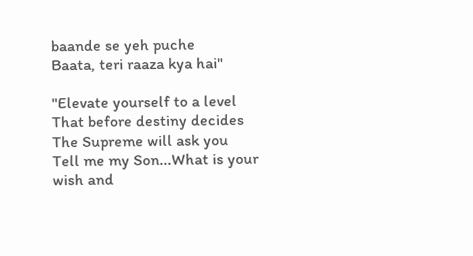baande se yeh puche
Baata, teri raaza kya hai"

"Elevate yourself to a level
That before destiny decides
The Supreme will ask you
Tell me my Son...What is your wish and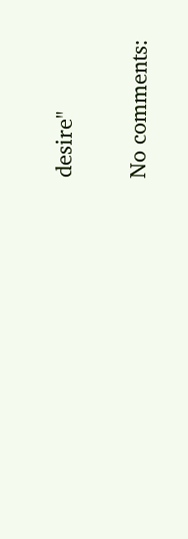desire"

No comments: